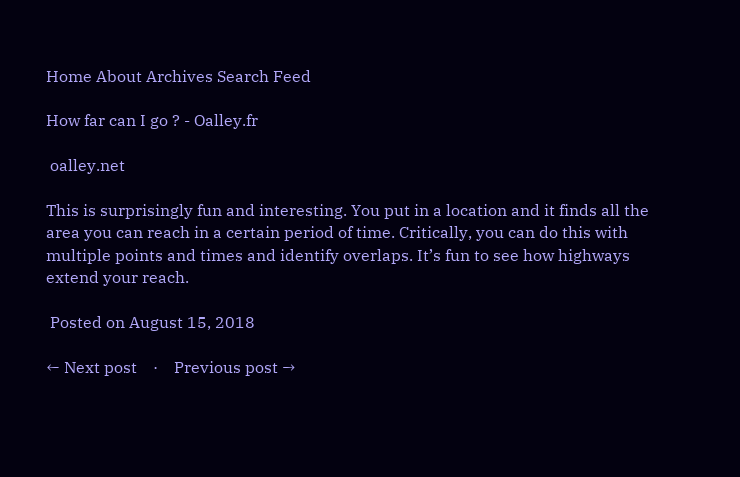Home About Archives Search Feed

How far can I go ? - Oalley.fr

 oalley.net

This is surprisingly fun and interesting. You put in a location and it finds all the area you can reach in a certain period of time. Critically, you can do this with multiple points and times and identify overlaps. It’s fun to see how highways extend your reach.

 Posted on August 15, 2018

← Next post    ·    Previous post →